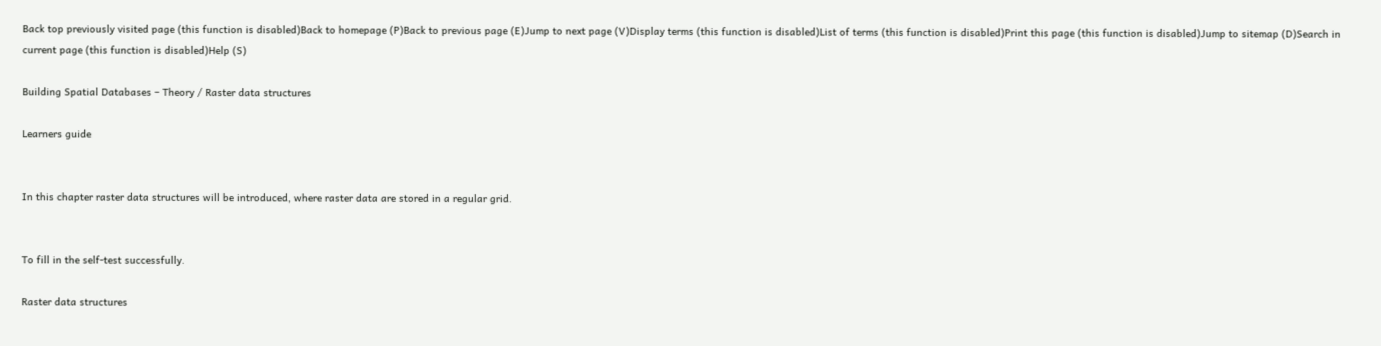Back top previously visited page (this function is disabled)Back to homepage (P)Back to previous page (E)Jump to next page (V)Display terms (this function is disabled)List of terms (this function is disabled)Print this page (this function is disabled)Jump to sitemap (D)Search in current page (this function is disabled)Help (S)

Building Spatial Databases – Theory / Raster data structures

Learners guide


In this chapter raster data structures will be introduced, where raster data are stored in a regular grid.


To fill in the self-test successfully.

Raster data structures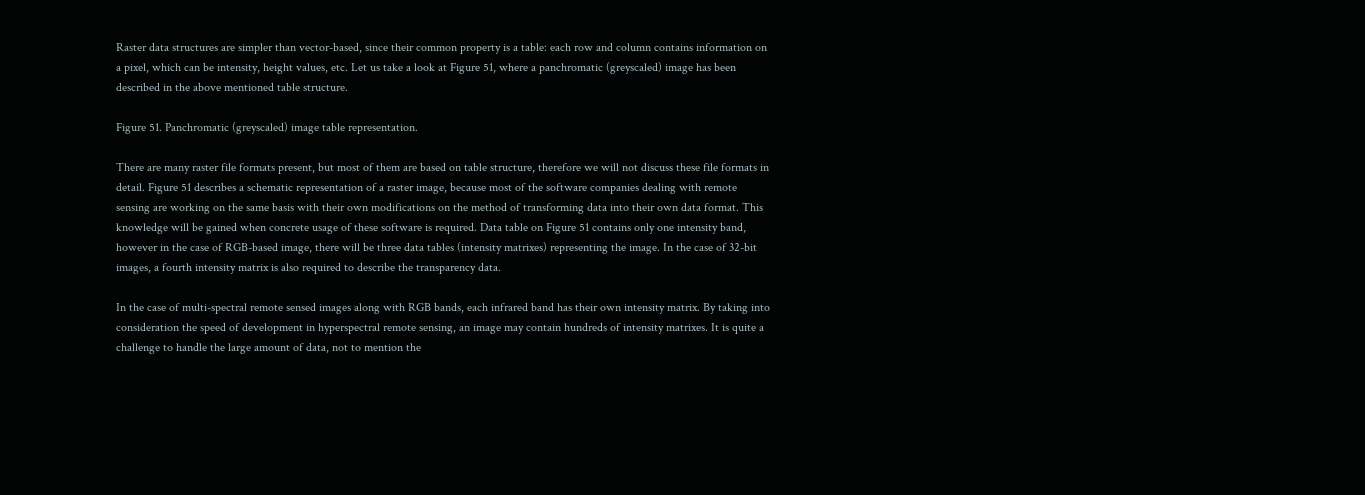Raster data structures are simpler than vector-based, since their common property is a table: each row and column contains information on a pixel, which can be intensity, height values, etc. Let us take a look at Figure 51, where a panchromatic (greyscaled) image has been described in the above mentioned table structure.

Figure 51. Panchromatic (greyscaled) image table representation.

There are many raster file formats present, but most of them are based on table structure, therefore we will not discuss these file formats in detail. Figure 51 describes a schematic representation of a raster image, because most of the software companies dealing with remote sensing are working on the same basis with their own modifications on the method of transforming data into their own data format. This knowledge will be gained when concrete usage of these software is required. Data table on Figure 51 contains only one intensity band, however in the case of RGB-based image, there will be three data tables (intensity matrixes) representing the image. In the case of 32-bit images, a fourth intensity matrix is also required to describe the transparency data.

In the case of multi-spectral remote sensed images along with RGB bands, each infrared band has their own intensity matrix. By taking into consideration the speed of development in hyperspectral remote sensing, an image may contain hundreds of intensity matrixes. It is quite a challenge to handle the large amount of data, not to mention the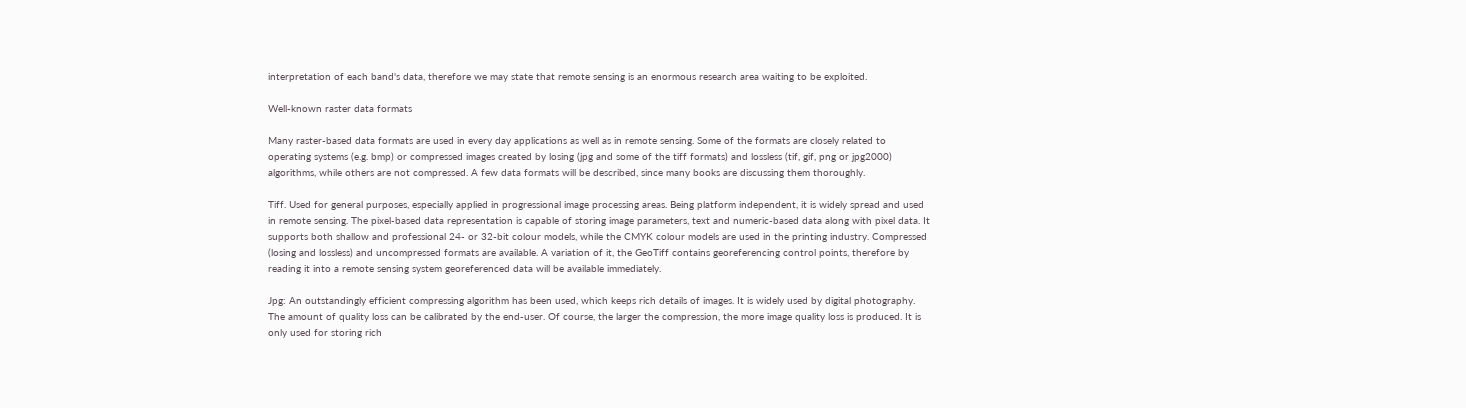interpretation of each band's data, therefore we may state that remote sensing is an enormous research area waiting to be exploited.

Well-known raster data formats

Many raster-based data formats are used in every day applications as well as in remote sensing. Some of the formats are closely related to operating systems (e.g. bmp) or compressed images created by losing (jpg and some of the tiff formats) and lossless (tif, gif, png or jpg2000) algorithms, while others are not compressed. A few data formats will be described, since many books are discussing them thoroughly.

Tiff. Used for general purposes, especially applied in progressional image processing areas. Being platform independent, it is widely spread and used in remote sensing. The pixel-based data representation is capable of storing image parameters, text and numeric-based data along with pixel data. It supports both shallow and professional 24- or 32-bit colour models, while the CMYK colour models are used in the printing industry. Compressed (losing and lossless) and uncompressed formats are available. A variation of it, the GeoTiff contains georeferencing control points, therefore by reading it into a remote sensing system georeferenced data will be available immediately.

Jpg: An outstandingly efficient compressing algorithm has been used, which keeps rich details of images. It is widely used by digital photography. The amount of quality loss can be calibrated by the end-user. Of course, the larger the compression, the more image quality loss is produced. It is only used for storing rich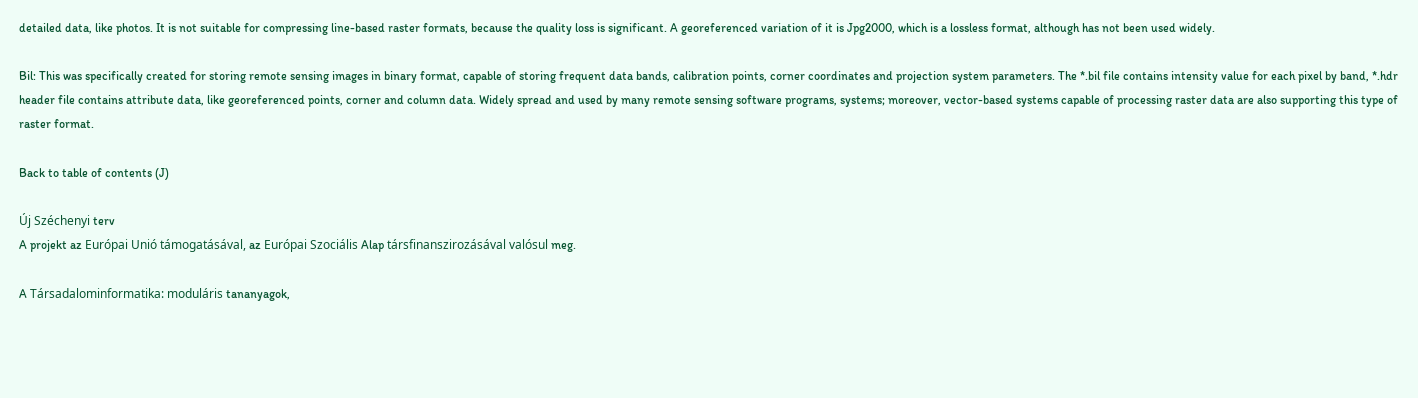detailed data, like photos. It is not suitable for compressing line-based raster formats, because the quality loss is significant. A georeferenced variation of it is Jpg2000, which is a lossless format, although has not been used widely.

Bil: This was specifically created for storing remote sensing images in binary format, capable of storing frequent data bands, calibration points, corner coordinates and projection system parameters. The *.bil file contains intensity value for each pixel by band, *.hdr header file contains attribute data, like georeferenced points, corner and column data. Widely spread and used by many remote sensing software programs, systems; moreover, vector-based systems capable of processing raster data are also supporting this type of raster format.

Back to table of contents (J)

Új Széchenyi terv
A projekt az Európai Unió támogatásával, az Európai Szociális Alap társfinanszirozásával valósul meg.

A Társadalominformatika: moduláris tananyagok,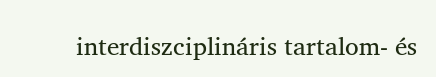interdiszciplináris tartalom- és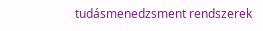tudásmenedzsment rendszerek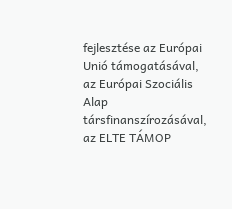fejlesztése az Európai Unió támogatásával, az Európai Szociális Alap társfinanszírozásával, az ELTE TÁMOP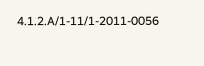4.1.2.A/1-11/1-2011-0056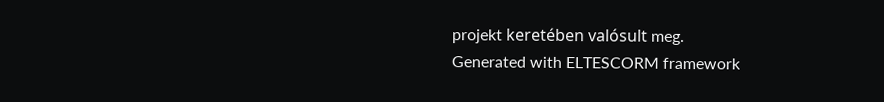projekt keretében valósult meg.
Generated with ELTESCORM framework